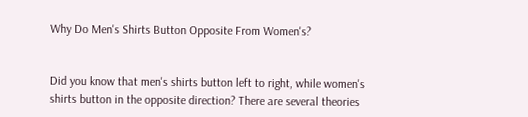Why Do Men's Shirts Button Opposite From Women's?


Did you know that men's shirts button left to right, while women's shirts button in the opposite direction? There are several theories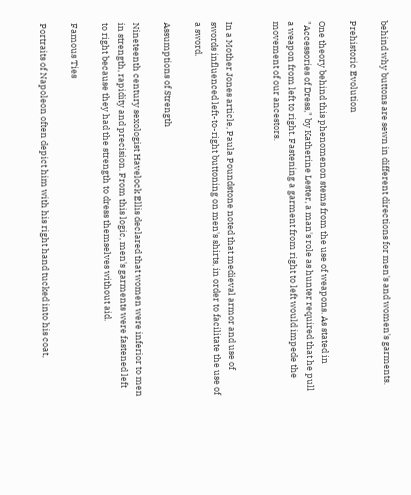behind why buttons are sewn in different directions for men's and women's garments.

Prehistoric Evolution

One theory behind this phenomenon stems from the use of weapons. As stated in "Accessories of Dress," by Katherine Lester, a man's role as hunter required that he pull a weapon from left to right. Fastening a garment from right to left would impede the movement of our ancestors.


In a Mother Jones article, Paula Poundstone noted that medieval armor and use of swords influenced left-to-right buttoning on men's shirts, in order to facilitate the use of a sword.

Assumptions of Strength

Nineteenth century sexologist Havelock Ellis declared that women were inferior to men in strength, rapidity and precision. From this logic, men's garments were fastened left to right because they had the strength to dress themselves without aid.

Famous Ties

Portraits of Napoleon often depict him with his right hand tucked into his coat,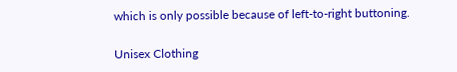which is only possible because of left-to-right buttoning.

Unisex Clothing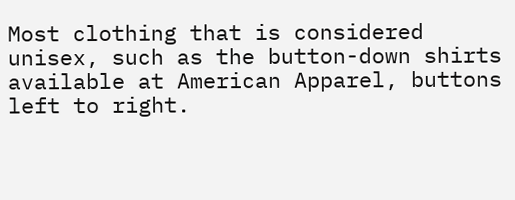Most clothing that is considered unisex, such as the button-down shirts available at American Apparel, buttons left to right.